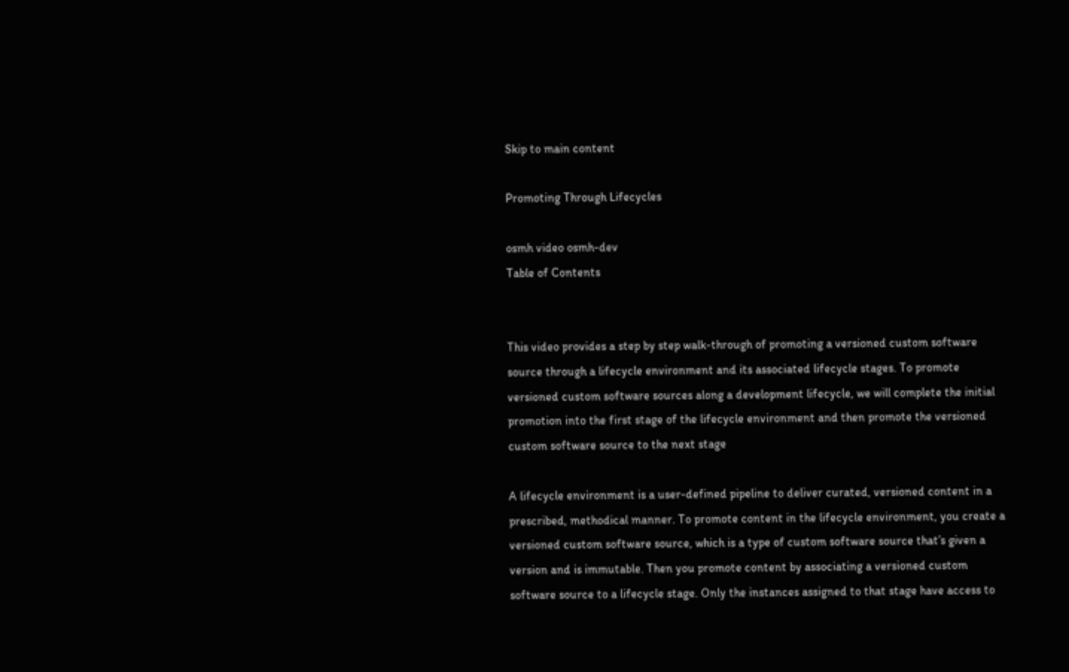Skip to main content

Promoting Through Lifecycles

osmh video osmh-dev
Table of Contents


This video provides a step by step walk-through of promoting a versioned custom software source through a lifecycle environment and its associated lifecycle stages. To promote versioned custom software sources along a development lifecycle, we will complete the initial promotion into the first stage of the lifecycle environment and then promote the versioned custom software source to the next stage

A lifecycle environment is a user-defined pipeline to deliver curated, versioned content in a prescribed, methodical manner. To promote content in the lifecycle environment, you create a versioned custom software source, which is a type of custom software source that’s given a version and is immutable. Then you promote content by associating a versioned custom software source to a lifecycle stage. Only the instances assigned to that stage have access to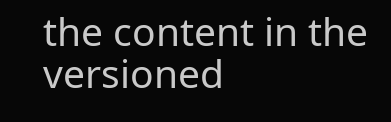the content in the versioned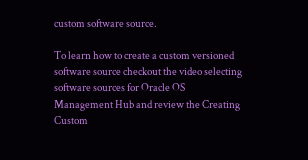custom software source.

To learn how to create a custom versioned software source checkout the video selecting software sources for Oracle OS Management Hub and review the Creating Custom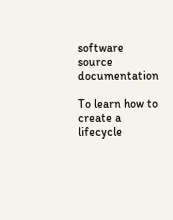software source documentation

To learn how to create a lifecycle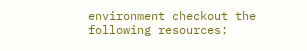environment checkout the following resources: